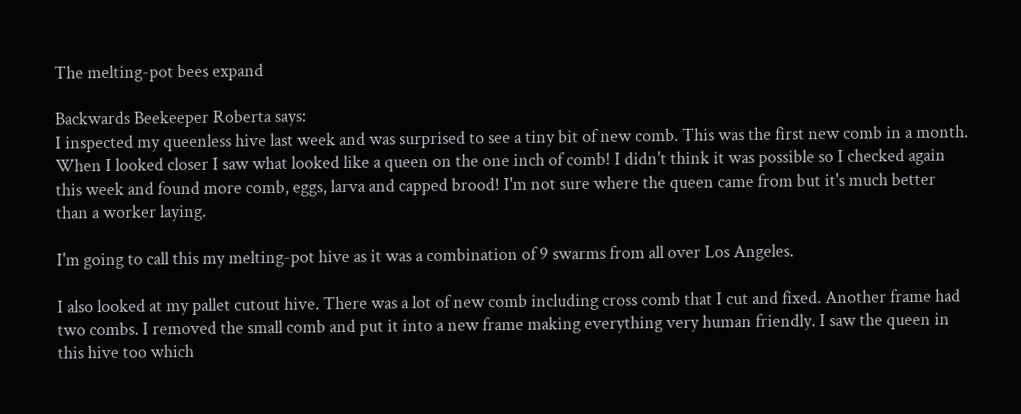The melting-pot bees expand

Backwards Beekeeper Roberta says:
I inspected my queenless hive last week and was surprised to see a tiny bit of new comb. This was the first new comb in a month. When I looked closer I saw what looked like a queen on the one inch of comb! I didn't think it was possible so I checked again this week and found more comb, eggs, larva and capped brood! I'm not sure where the queen came from but it's much better than a worker laying.

I'm going to call this my melting-pot hive as it was a combination of 9 swarms from all over Los Angeles.

I also looked at my pallet cutout hive. There was a lot of new comb including cross comb that I cut and fixed. Another frame had two combs. I removed the small comb and put it into a new frame making everything very human friendly. I saw the queen in this hive too which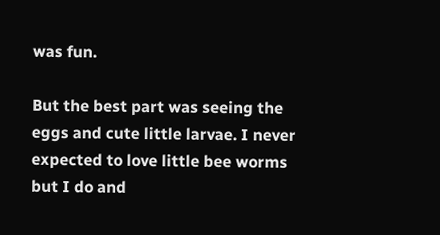was fun.

But the best part was seeing the eggs and cute little larvae. I never expected to love little bee worms but I do and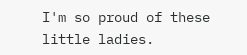I'm so proud of these little ladies.